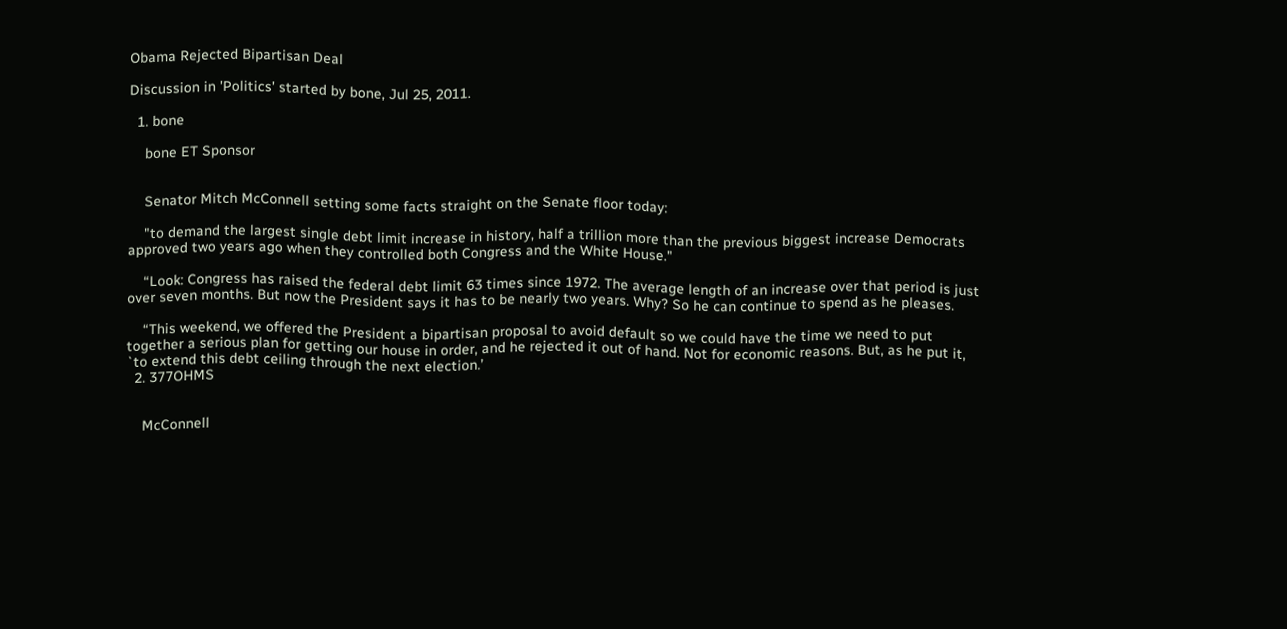Obama Rejected Bipartisan Deal

Discussion in 'Politics' started by bone, Jul 25, 2011.

  1. bone

    bone ET Sponsor


    Senator Mitch McConnell setting some facts straight on the Senate floor today:

    "to demand the largest single debt limit increase in history, half a trillion more than the previous biggest increase Democrats approved two years ago when they controlled both Congress and the White House."

    “Look: Congress has raised the federal debt limit 63 times since 1972. The average length of an increase over that period is just over seven months. But now the President says it has to be nearly two years. Why? So he can continue to spend as he pleases.

    “This weekend, we offered the President a bipartisan proposal to avoid default so we could have the time we need to put together a serious plan for getting our house in order, and he rejected it out of hand. Not for economic reasons. But, as he put it, `to extend this debt ceiling through the next election.’
  2. 377OHMS


    McConnell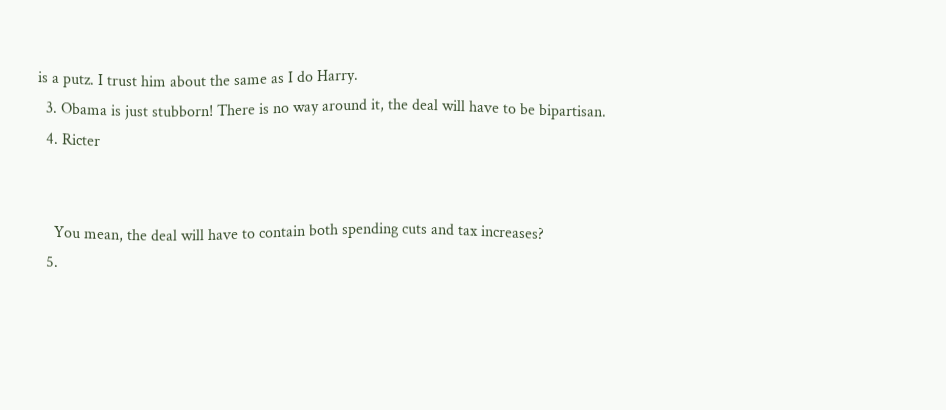is a putz. I trust him about the same as I do Harry.
  3. Obama is just stubborn! There is no way around it, the deal will have to be bipartisan.
  4. Ricter


    You mean, the deal will have to contain both spending cuts and tax increases?
  5.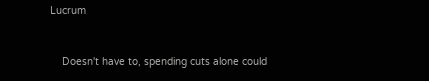Lucrum


    Doesn't have to, spending cuts alone could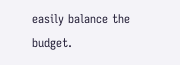easily balance the budget.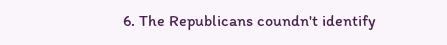6. The Republicans coundn't identify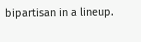bipartisan in a lineup.